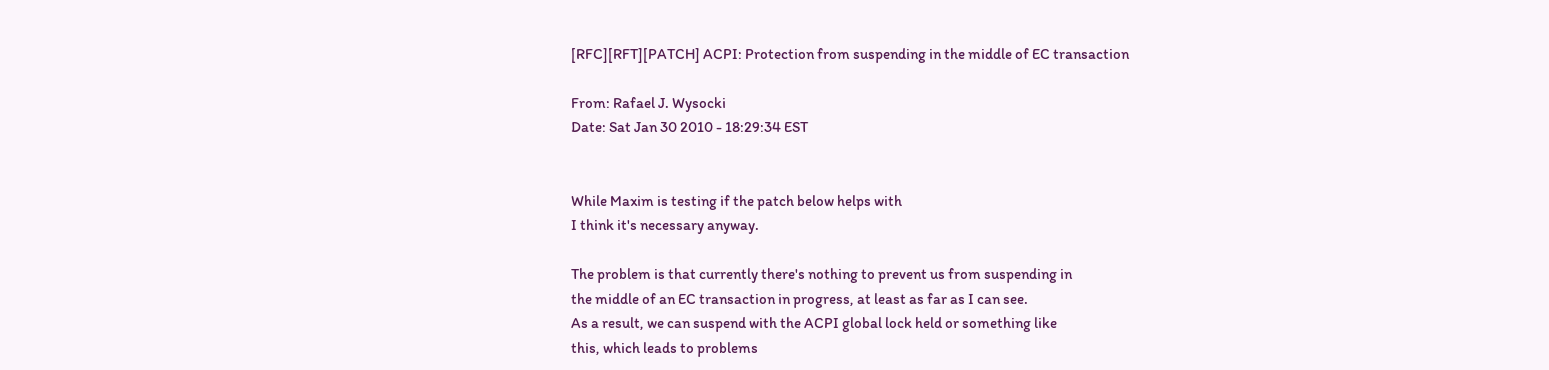[RFC][RFT][PATCH] ACPI: Protection from suspending in the middle of EC transaction

From: Rafael J. Wysocki
Date: Sat Jan 30 2010 - 18:29:34 EST


While Maxim is testing if the patch below helps with
I think it's necessary anyway.

The problem is that currently there's nothing to prevent us from suspending in
the middle of an EC transaction in progress, at least as far as I can see.
As a result, we can suspend with the ACPI global lock held or something like
this, which leads to problems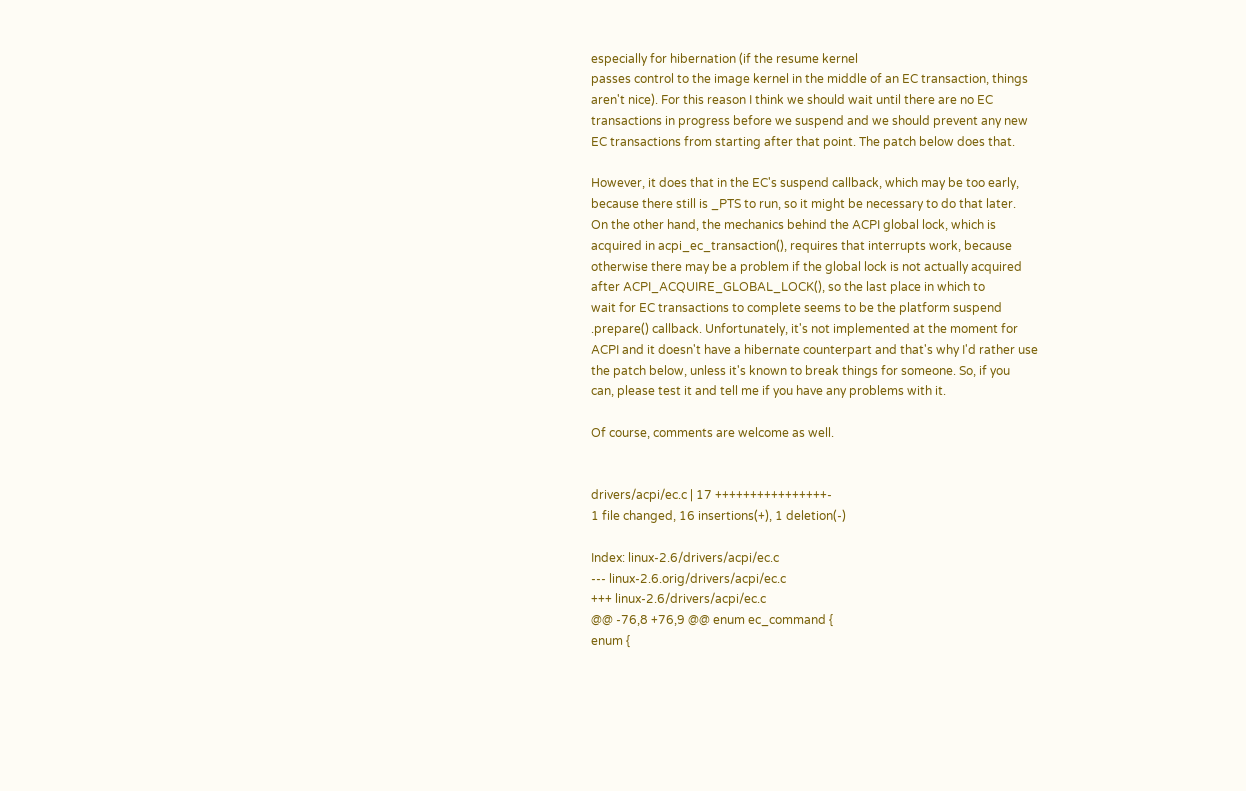especially for hibernation (if the resume kernel
passes control to the image kernel in the middle of an EC transaction, things
aren't nice). For this reason I think we should wait until there are no EC
transactions in progress before we suspend and we should prevent any new
EC transactions from starting after that point. The patch below does that.

However, it does that in the EC's suspend callback, which may be too early,
because there still is _PTS to run, so it might be necessary to do that later.
On the other hand, the mechanics behind the ACPI global lock, which is
acquired in acpi_ec_transaction(), requires that interrupts work, because
otherwise there may be a problem if the global lock is not actually acquired
after ACPI_ACQUIRE_GLOBAL_LOCK(), so the last place in which to
wait for EC transactions to complete seems to be the platform suspend
.prepare() callback. Unfortunately, it's not implemented at the moment for
ACPI and it doesn't have a hibernate counterpart and that's why I'd rather use
the patch below, unless it's known to break things for someone. So, if you
can, please test it and tell me if you have any problems with it.

Of course, comments are welcome as well.


drivers/acpi/ec.c | 17 ++++++++++++++++-
1 file changed, 16 insertions(+), 1 deletion(-)

Index: linux-2.6/drivers/acpi/ec.c
--- linux-2.6.orig/drivers/acpi/ec.c
+++ linux-2.6/drivers/acpi/ec.c
@@ -76,8 +76,9 @@ enum ec_command {
enum {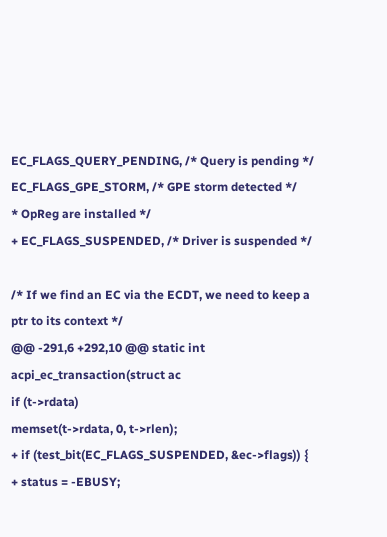EC_FLAGS_QUERY_PENDING, /* Query is pending */
EC_FLAGS_GPE_STORM, /* GPE storm detected */
* OpReg are installed */
+ EC_FLAGS_SUSPENDED, /* Driver is suspended */

/* If we find an EC via the ECDT, we need to keep a ptr to its context */
@@ -291,6 +292,10 @@ static int acpi_ec_transaction(struct ac
if (t->rdata)
memset(t->rdata, 0, t->rlen);
+ if (test_bit(EC_FLAGS_SUSPENDED, &ec->flags)) {
+ status = -EBUSY;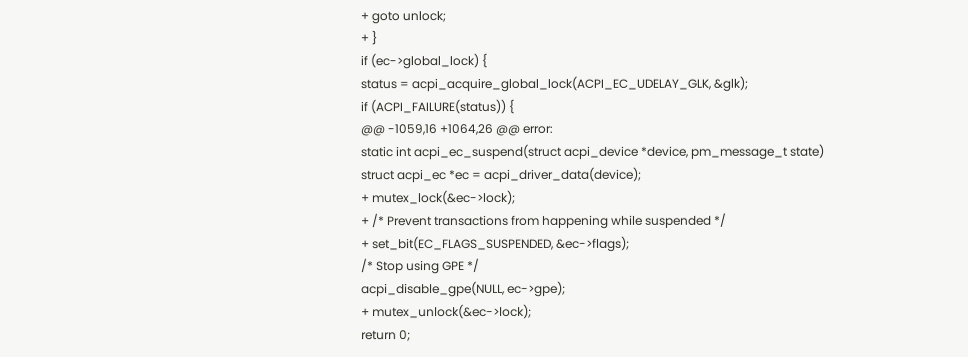+ goto unlock;
+ }
if (ec->global_lock) {
status = acpi_acquire_global_lock(ACPI_EC_UDELAY_GLK, &glk);
if (ACPI_FAILURE(status)) {
@@ -1059,16 +1064,26 @@ error:
static int acpi_ec_suspend(struct acpi_device *device, pm_message_t state)
struct acpi_ec *ec = acpi_driver_data(device);
+ mutex_lock(&ec->lock);
+ /* Prevent transactions from happening while suspended */
+ set_bit(EC_FLAGS_SUSPENDED, &ec->flags);
/* Stop using GPE */
acpi_disable_gpe(NULL, ec->gpe);
+ mutex_unlock(&ec->lock);
return 0;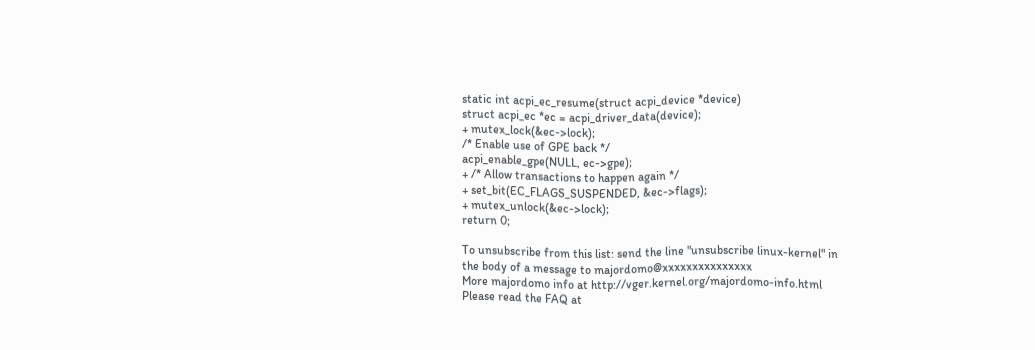static int acpi_ec_resume(struct acpi_device *device)
struct acpi_ec *ec = acpi_driver_data(device);
+ mutex_lock(&ec->lock);
/* Enable use of GPE back */
acpi_enable_gpe(NULL, ec->gpe);
+ /* Allow transactions to happen again */
+ set_bit(EC_FLAGS_SUSPENDED, &ec->flags);
+ mutex_unlock(&ec->lock);
return 0;

To unsubscribe from this list: send the line "unsubscribe linux-kernel" in
the body of a message to majordomo@xxxxxxxxxxxxxxx
More majordomo info at http://vger.kernel.org/majordomo-info.html
Please read the FAQ at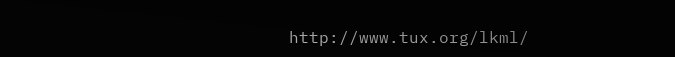http://www.tux.org/lkml/